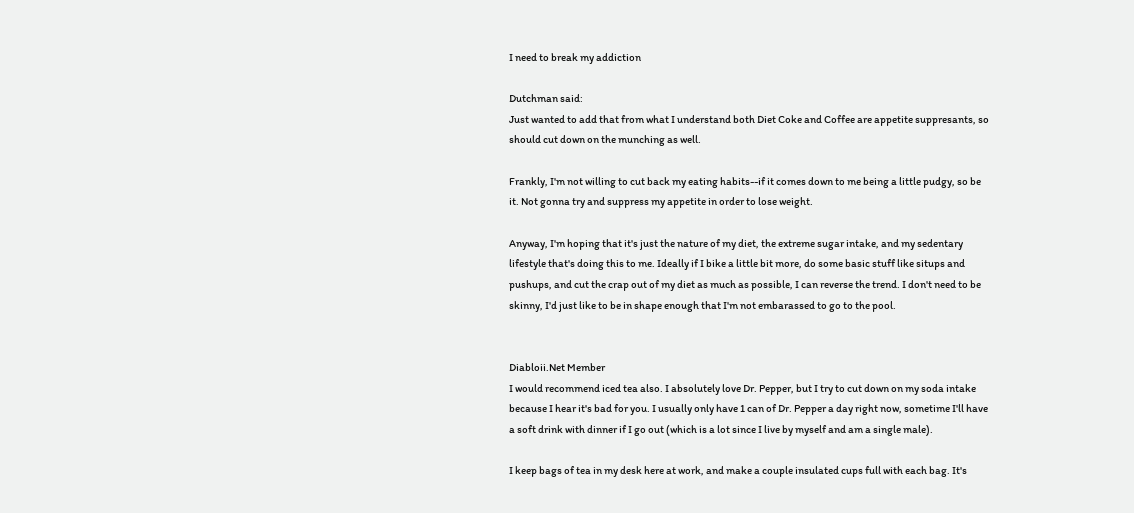I need to break my addiction

Dutchman said:
Just wanted to add that from what I understand both Diet Coke and Coffee are appetite suppresants, so should cut down on the munching as well.

Frankly, I'm not willing to cut back my eating habits--if it comes down to me being a little pudgy, so be it. Not gonna try and suppress my appetite in order to lose weight.

Anyway, I'm hoping that it's just the nature of my diet, the extreme sugar intake, and my sedentary lifestyle that's doing this to me. Ideally if I bike a little bit more, do some basic stuff like situps and pushups, and cut the crap out of my diet as much as possible, I can reverse the trend. I don't need to be skinny, I'd just like to be in shape enough that I'm not embarassed to go to the pool.


Diabloii.Net Member
I would recommend iced tea also. I absolutely love Dr. Pepper, but I try to cut down on my soda intake because I hear it's bad for you. I usually only have 1 can of Dr. Pepper a day right now, sometime I'll have a soft drink with dinner if I go out (which is a lot since I live by myself and am a single male).

I keep bags of tea in my desk here at work, and make a couple insulated cups full with each bag. It's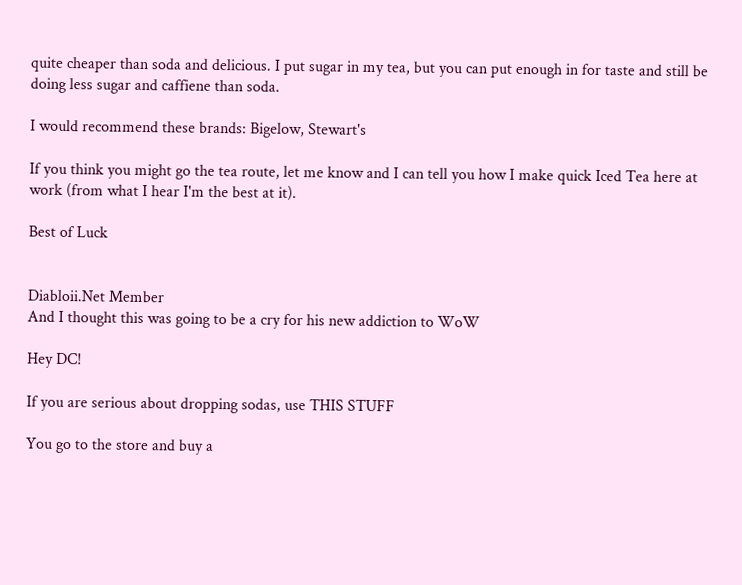quite cheaper than soda and delicious. I put sugar in my tea, but you can put enough in for taste and still be doing less sugar and caffiene than soda.

I would recommend these brands: Bigelow, Stewart's

If you think you might go the tea route, let me know and I can tell you how I make quick Iced Tea here at work (from what I hear I'm the best at it).

Best of Luck


Diabloii.Net Member
And I thought this was going to be a cry for his new addiction to WoW

Hey DC!

If you are serious about dropping sodas, use THIS STUFF

You go to the store and buy a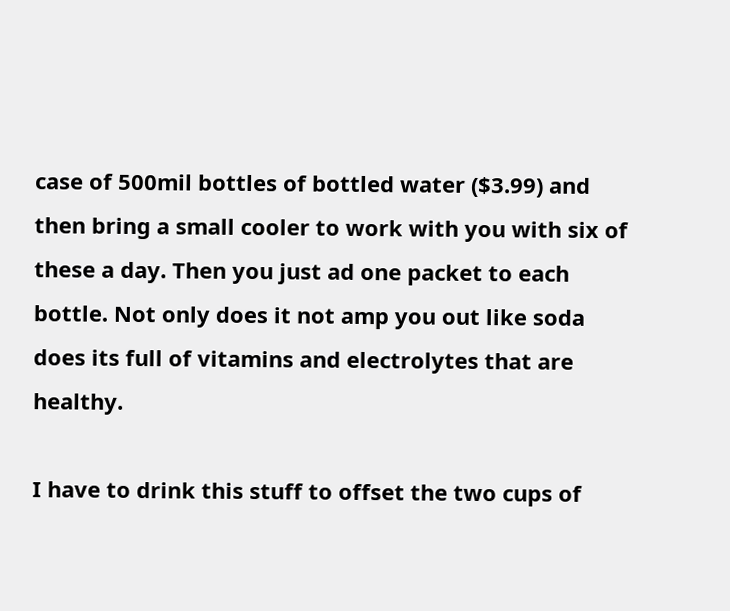case of 500mil bottles of bottled water ($3.99) and then bring a small cooler to work with you with six of these a day. Then you just ad one packet to each bottle. Not only does it not amp you out like soda does its full of vitamins and electrolytes that are healthy.

I have to drink this stuff to offset the two cups of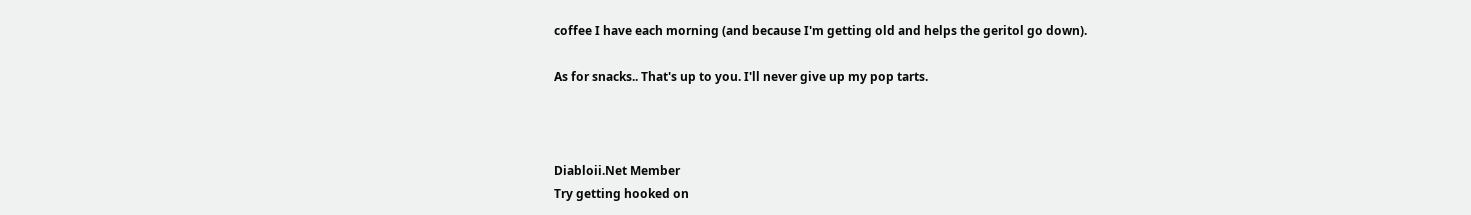coffee I have each morning (and because I'm getting old and helps the geritol go down).

As for snacks.. That's up to you. I'll never give up my pop tarts.



Diabloii.Net Member
Try getting hooked on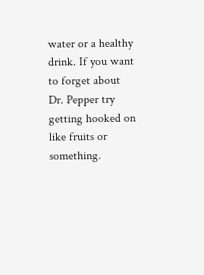water or a healthy drink. If you want to forget about Dr. Pepper try getting hooked on like fruits or something.